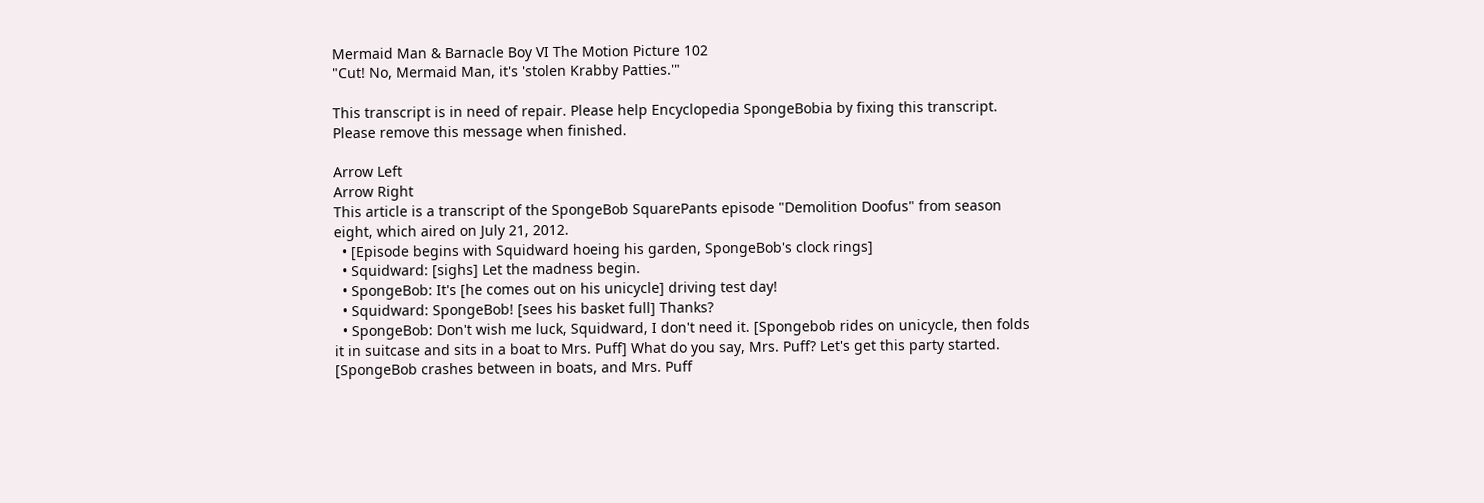Mermaid Man & Barnacle Boy VI The Motion Picture 102
"Cut! No, Mermaid Man, it's 'stolen Krabby Patties.'"

This transcript is in need of repair. Please help Encyclopedia SpongeBobia by fixing this transcript.
Please remove this message when finished.

Arrow Left
Arrow Right
This article is a transcript of the SpongeBob SquarePants episode "Demolition Doofus" from season eight, which aired on July 21, 2012.
  • [Episode begins with Squidward hoeing his garden, SpongeBob's clock rings]
  • Squidward: [sighs] Let the madness begin.
  • SpongeBob: It's [he comes out on his unicycle] driving test day!
  • Squidward: SpongeBob! [sees his basket full] Thanks?
  • SpongeBob: Don't wish me luck, Squidward, I don't need it. [Spongebob rides on unicycle, then folds it in suitcase and sits in a boat to Mrs. Puff] What do you say, Mrs. Puff? Let's get this party started. [SpongeBob crashes between in boats, and Mrs. Puff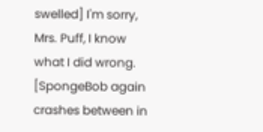swelled] I'm sorry, Mrs. Puff, I know what I did wrong. [SpongeBob again crashes between in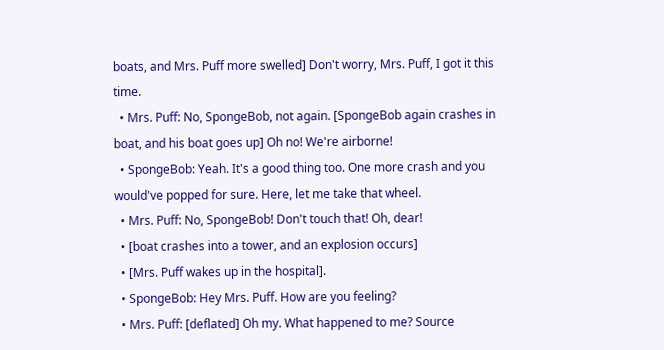boats, and Mrs. Puff more swelled] Don't worry, Mrs. Puff, I got it this time.
  • Mrs. Puff: No, SpongeBob, not again. [SpongeBob again crashes in boat, and his boat goes up] Oh no! We're airborne!
  • SpongeBob: Yeah. It's a good thing too. One more crash and you would've popped for sure. Here, let me take that wheel.
  • Mrs. Puff: No, SpongeBob! Don't touch that! Oh, dear!
  • [boat crashes into a tower, and an explosion occurs]
  • [Mrs. Puff wakes up in the hospital].
  • SpongeBob: Hey Mrs. Puff. How are you feeling?
  • Mrs. Puff: [deflated] Oh my. What happened to me? Source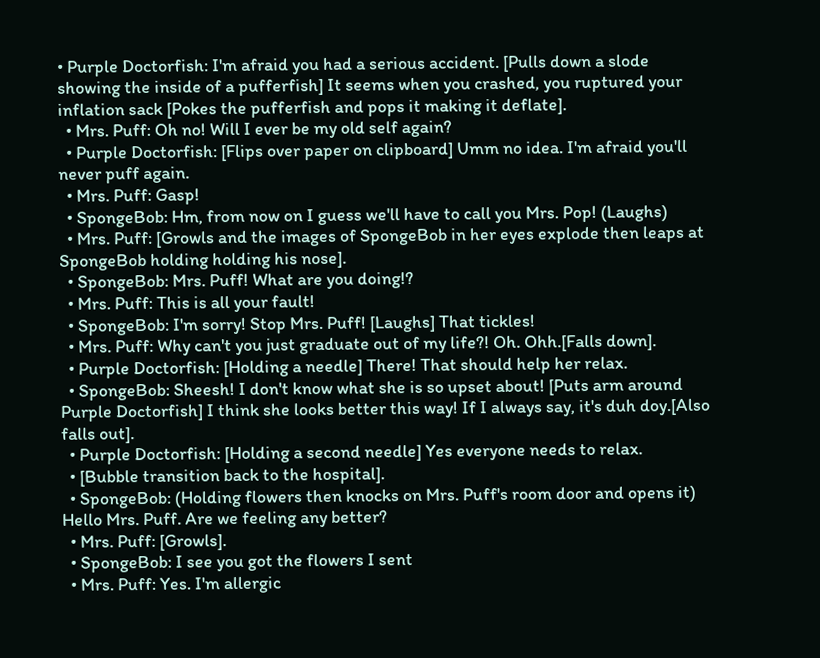• Purple Doctorfish: I'm afraid you had a serious accident. [Pulls down a slode showing the inside of a pufferfish] It seems when you crashed, you ruptured your inflation sack [Pokes the pufferfish and pops it making it deflate].
  • Mrs. Puff: Oh no! Will I ever be my old self again?
  • Purple Doctorfish: [Flips over paper on clipboard] Umm no idea. I'm afraid you'll never puff again.
  • Mrs. Puff: Gasp!
  • SpongeBob: Hm, from now on I guess we'll have to call you Mrs. Pop! (Laughs)
  • Mrs. Puff: [Growls and the images of SpongeBob in her eyes explode then leaps at SpongeBob holding holding his nose].
  • SpongeBob: Mrs. Puff! What are you doing!?
  • Mrs. Puff: This is all your fault!
  • SpongeBob: I'm sorry! Stop Mrs. Puff! [Laughs] That tickles!
  • Mrs. Puff: Why can't you just graduate out of my life?! Oh. Ohh.[Falls down].
  • Purple Doctorfish: [Holding a needle] There! That should help her relax.
  • SpongeBob: Sheesh! I don't know what she is so upset about! [Puts arm around Purple Doctorfish] I think she looks better this way! If I always say, it's duh doy.[Also falls out].
  • Purple Doctorfish: [Holding a second needle] Yes everyone needs to relax.
  • [Bubble transition back to the hospital].
  • SpongeBob: (Holding flowers then knocks on Mrs. Puff's room door and opens it) Hello Mrs. Puff. Are we feeling any better?
  • Mrs. Puff: [Growls].
  • SpongeBob: I see you got the flowers I sent
  • Mrs. Puff: Yes. I'm allergic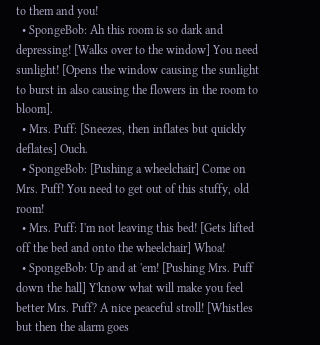to them and you!
  • SpongeBob: Ah this room is so dark and depressing! [Walks over to the window] You need sunlight! [Opens the window causing the sunlight to burst in also causing the flowers in the room to bloom].
  • Mrs. Puff: [Sneezes, then inflates but quickly deflates] Ouch.
  • SpongeBob: [Pushing a wheelchair] Come on Mrs. Puff! You need to get out of this stuffy, old room!
  • Mrs. Puff: I'm not leaving this bed! [Gets lifted off the bed and onto the wheelchair] Whoa!
  • SpongeBob: Up and at 'em! [Pushing Mrs. Puff down the hall] Y'know what will make you feel better Mrs. Puff? A nice peaceful stroll! [Whistles but then the alarm goes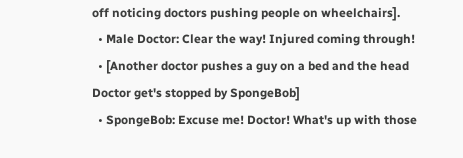off noticing doctors pushing people on wheelchairs].
  • Male Doctor: Clear the way! Injured coming through!
  • [Another doctor pushes a guy on a bed and the head Doctor get's stopped by SpongeBob]
  • SpongeBob: Excuse me! Doctor! What's up with those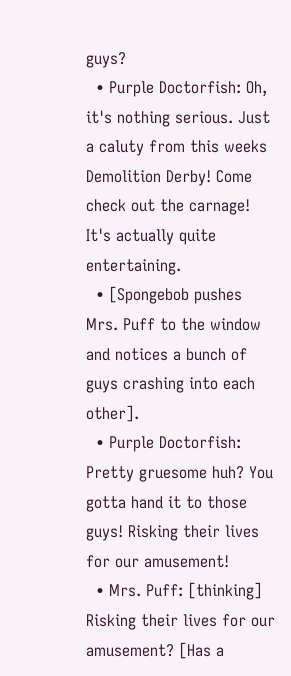guys?
  • Purple Doctorfish: Oh, it's nothing serious. Just a caluty from this weeks Demolition Derby! Come check out the carnage! It's actually quite entertaining.
  • [Spongebob pushes Mrs. Puff to the window and notices a bunch of guys crashing into each other].
  • Purple Doctorfish: Pretty gruesome huh? You gotta hand it to those guys! Risking their lives for our amusement!
  • Mrs. Puff: [thinking] Risking their lives for our amusement? [Has a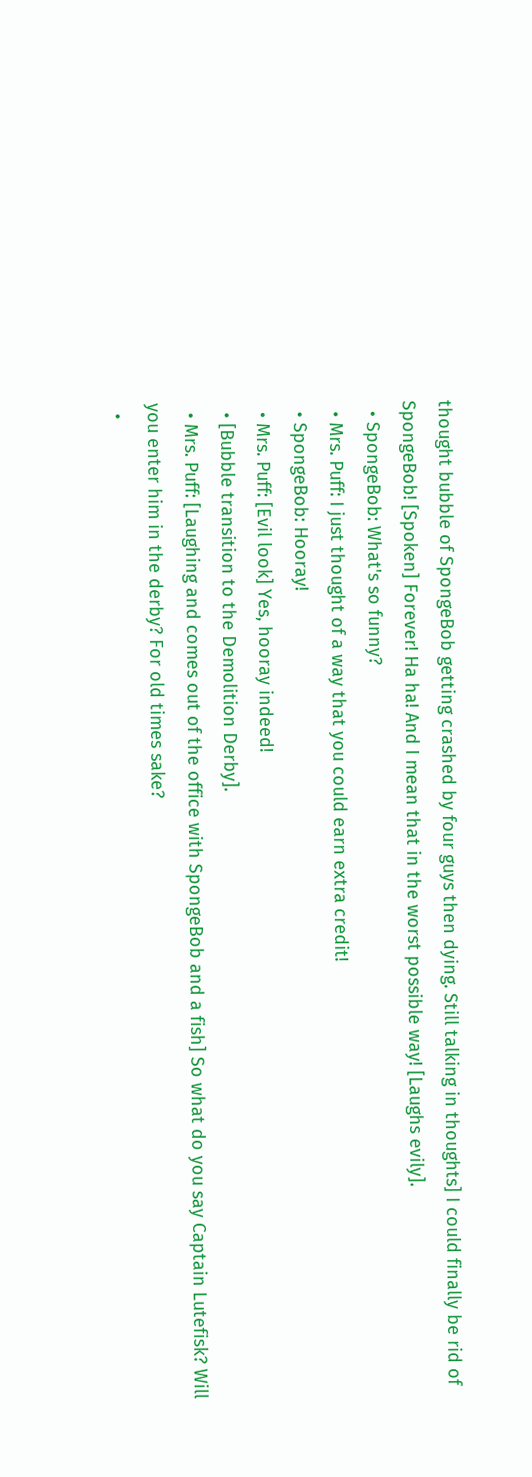thought bubble of SpongeBob getting crashed by four guys then dying. Still talking in thoughts] I could finally be rid of SpongeBob! [Spoken] Forever! Ha ha! And I mean that in the worst possible way! [Laughs evily].
  • SpongeBob: What's so funny?
  • Mrs. Puff: I just thought of a way that you could earn extra credit!
  • SpongeBob: Hooray!
  • Mrs. Puff: [Evil look] Yes, hooray indeed!
  • [Bubble transition to the Demolition Derby].
  • Mrs. Puff: [Laughing and comes out of the office with SpongeBob and a fish] So what do you say Captain Lutefisk? Will you enter him in the derby? For old times sake?
  •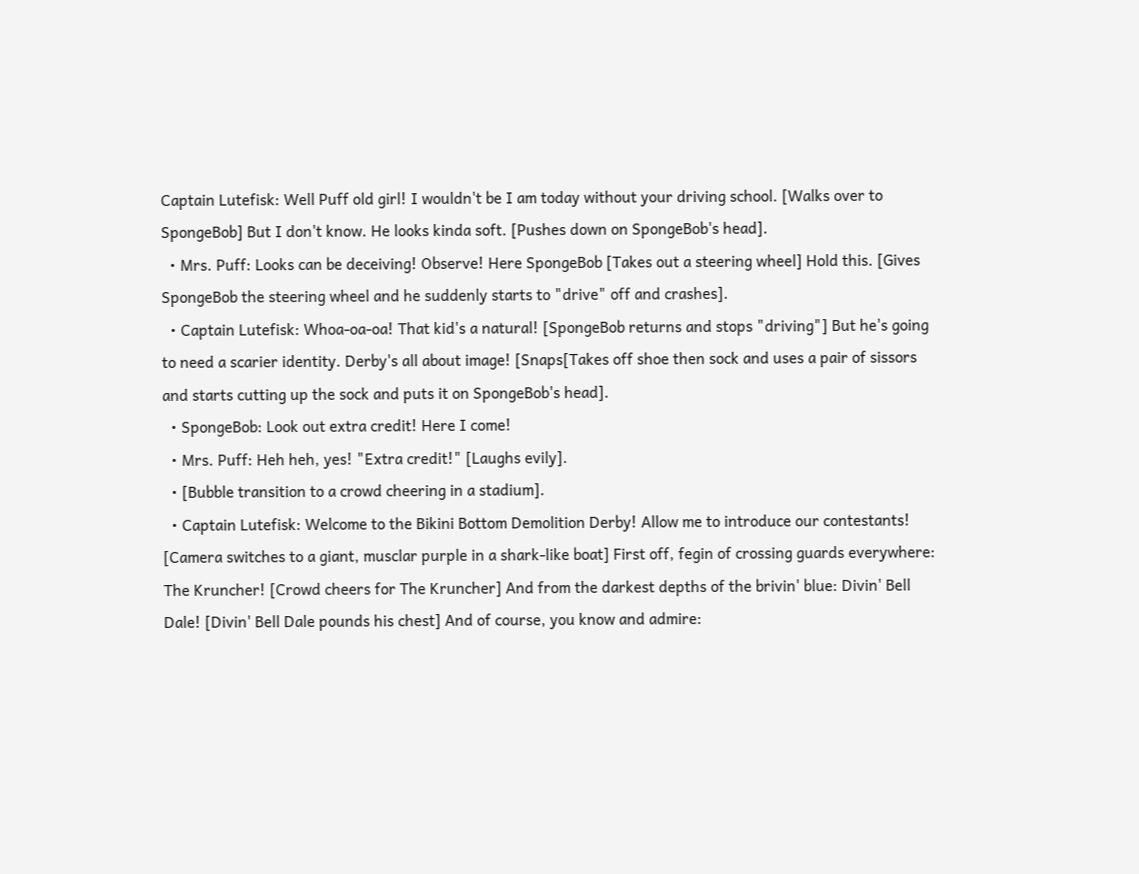Captain Lutefisk: Well Puff old girl! I wouldn't be I am today without your driving school. [Walks over to SpongeBob] But I don't know. He looks kinda soft. [Pushes down on SpongeBob's head].
  • Mrs. Puff: Looks can be deceiving! Observe! Here SpongeBob [Takes out a steering wheel] Hold this. [Gives SpongeBob the steering wheel and he suddenly starts to "drive" off and crashes].
  • Captain Lutefisk: Whoa-oa-oa! That kid's a natural! [SpongeBob returns and stops "driving"] But he's going to need a scarier identity. Derby's all about image! [Snaps[Takes off shoe then sock and uses a pair of sissors and starts cutting up the sock and puts it on SpongeBob's head].
  • SpongeBob: Look out extra credit! Here I come!
  • Mrs. Puff: Heh heh, yes! "Extra credit!" [Laughs evily].
  • [Bubble transition to a crowd cheering in a stadium].
  • Captain Lutefisk: Welcome to the Bikini Bottom Demolition Derby! Allow me to introduce our contestants! [Camera switches to a giant, musclar purple in a shark-like boat] First off, fegin of crossing guards everywhere: The Kruncher! [Crowd cheers for The Kruncher] And from the darkest depths of the brivin' blue: Divin' Bell Dale! [Divin' Bell Dale pounds his chest] And of course, you know and admire: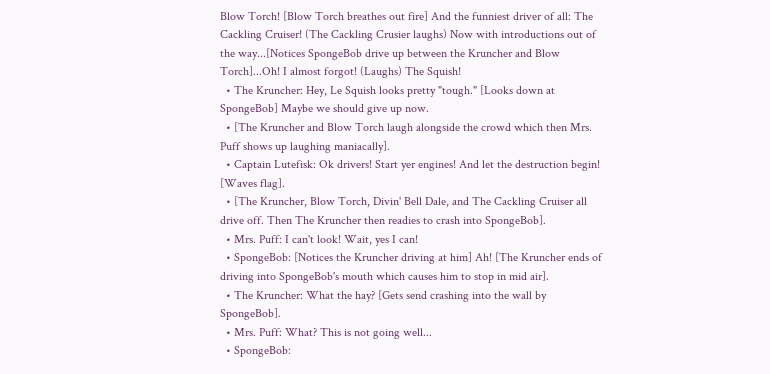Blow Torch! [Blow Torch breathes out fire] And the funniest driver of all: The Cackling Cruiser! (The Cackling Crusier laughs) Now with introductions out of the way...[Notices SpongeBob drive up between the Kruncher and Blow Torch]...Oh! I almost forgot! (Laughs) The Squish!
  • The Kruncher: Hey, Le Squish looks pretty "tough." [Looks down at SpongeBob] Maybe we should give up now.
  • [The Kruncher and Blow Torch laugh alongside the crowd which then Mrs. Puff shows up laughing maniacally].
  • Captain Lutefisk: Ok drivers! Start yer engines! And let the destruction begin! [Waves flag].
  • [The Kruncher, Blow Torch, Divin' Bell Dale, and The Cackling Cruiser all drive off. Then The Kruncher then readies to crash into SpongeBob].
  • Mrs. Puff: I can't look! Wait, yes I can!
  • SpongeBob: [Notices the Kruncher driving at him] Ah! [The Kruncher ends of driving into SpongeBob's mouth which causes him to stop in mid air].
  • The Kruncher: What the hay? [Gets send crashing into the wall by SpongeBob].
  • Mrs. Puff: What? This is not going well...
  • SpongeBob: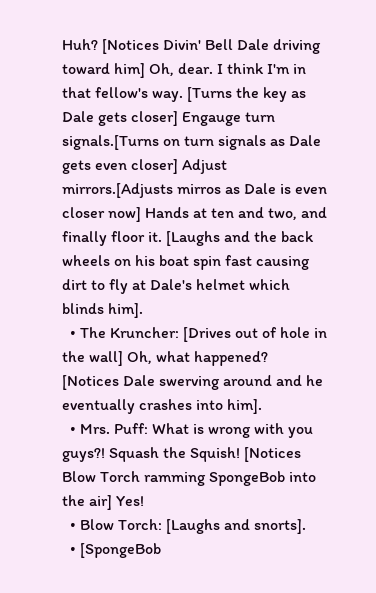Huh? [Notices Divin' Bell Dale driving toward him] Oh, dear. I think I'm in that fellow's way. [Turns the key as Dale gets closer] Engauge turn signals.[Turns on turn signals as Dale gets even closer] Adjust mirrors.[Adjusts mirros as Dale is even closer now] Hands at ten and two, and finally floor it. [Laughs and the back wheels on his boat spin fast causing dirt to fly at Dale's helmet which blinds him].
  • The Kruncher: [Drives out of hole in the wall] Oh, what happened? [Notices Dale swerving around and he eventually crashes into him].
  • Mrs. Puff: What is wrong with you guys?! Squash the Squish! [Notices Blow Torch ramming SpongeBob into the air] Yes!
  • Blow Torch: [Laughs and snorts].
  • [SpongeBob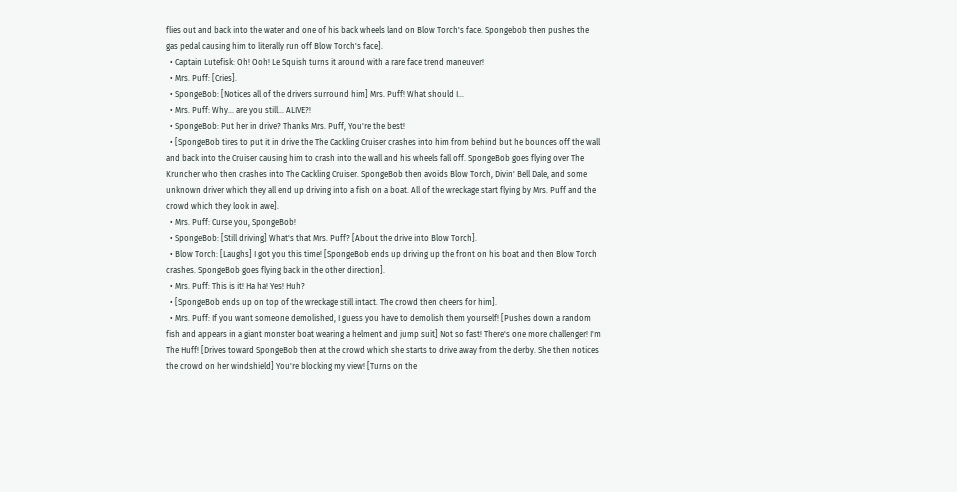flies out and back into the water and one of his back wheels land on Blow Torch's face. Spongebob then pushes the gas pedal causing him to literally run off Blow Torch's face].
  • Captain Lutefisk: Oh! Ooh! Le Squish turns it around with a rare face trend maneuver!
  • Mrs. Puff: [Cries].
  • SpongeBob: [Notices all of the drivers surround him] Mrs. Puff! What should I...
  • Mrs. Puff: Why... are you still... ALIVE?!
  • SpongeBob: Put her in drive? Thanks Mrs. Puff, You're the best!
  • [SpongeBob tires to put it in drive the The Cackling Cruiser crashes into him from behind but he bounces off the wall and back into the Cruiser causing him to crash into the wall and his wheels fall off. SpongeBob goes flying over The Kruncher who then crashes into The Cackling Cruiser. SpongeBob then avoids Blow Torch, Divin' Bell Dale, and some unknown driver which they all end up driving into a fish on a boat. All of the wreckage start flying by Mrs. Puff and the crowd which they look in awe].
  • Mrs. Puff: Curse you, SpongeBob!
  • SpongeBob: [Still driving] What's that Mrs. Puff? [About the drive into Blow Torch].
  • Blow Torch: [Laughs] I got you this time! [SpongeBob ends up driving up the front on his boat and then Blow Torch crashes. SpongeBob goes flying back in the other direction].
  • Mrs. Puff: This is it! Ha ha! Yes! Huh?
  • [SpongeBob ends up on top of the wreckage still intact. The crowd then cheers for him].
  • Mrs. Puff: If you want someone demolished, I guess you have to demolish them yourself! [Pushes down a random fish and appears in a giant monster boat wearing a helment and jump suit] Not so fast! There's one more challenger! I'm The Huff! [Drives toward SpongeBob then at the crowd which she starts to drive away from the derby. She then notices the crowd on her windshield] You're blocking my view! [Turns on the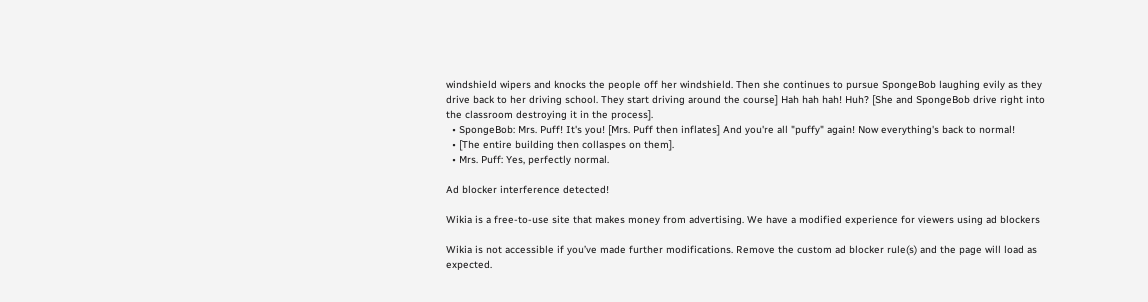windshield wipers and knocks the people off her windshield. Then she continues to pursue SpongeBob laughing evily as they drive back to her driving school. They start driving around the course] Hah hah hah! Huh? [She and SpongeBob drive right into the classroom destroying it in the process].
  • SpongeBob: Mrs. Puff! It's you! [Mrs. Puff then inflates] And you're all "puffy" again! Now everything's back to normal!
  • [The entire building then collaspes on them].
  • Mrs. Puff: Yes, perfectly normal.

Ad blocker interference detected!

Wikia is a free-to-use site that makes money from advertising. We have a modified experience for viewers using ad blockers

Wikia is not accessible if you’ve made further modifications. Remove the custom ad blocker rule(s) and the page will load as expected.